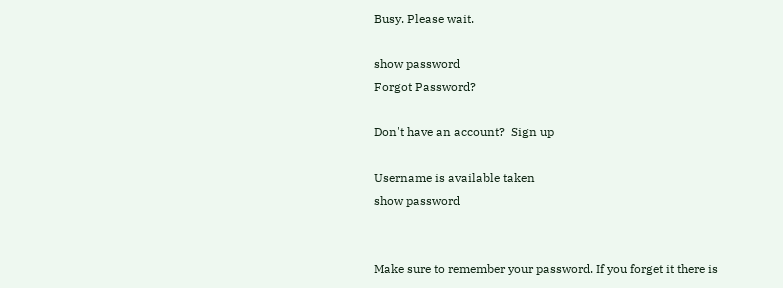Busy. Please wait.

show password
Forgot Password?

Don't have an account?  Sign up

Username is available taken
show password


Make sure to remember your password. If you forget it there is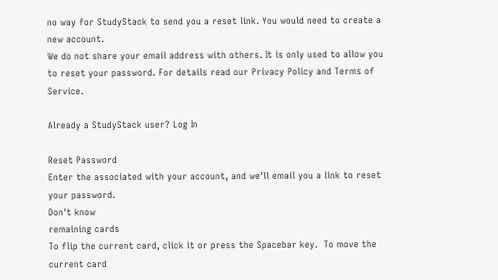no way for StudyStack to send you a reset link. You would need to create a new account.
We do not share your email address with others. It is only used to allow you to reset your password. For details read our Privacy Policy and Terms of Service.

Already a StudyStack user? Log In

Reset Password
Enter the associated with your account, and we'll email you a link to reset your password.
Don't know
remaining cards
To flip the current card, click it or press the Spacebar key.  To move the current card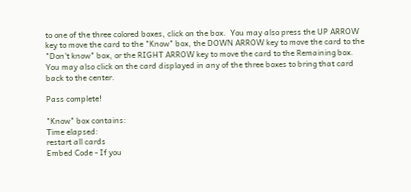to one of the three colored boxes, click on the box.  You may also press the UP ARROW key to move the card to the "Know" box, the DOWN ARROW key to move the card to the "Don't know" box, or the RIGHT ARROW key to move the card to the Remaining box.  You may also click on the card displayed in any of the three boxes to bring that card back to the center.

Pass complete!

"Know" box contains:
Time elapsed:
restart all cards
Embed Code - If you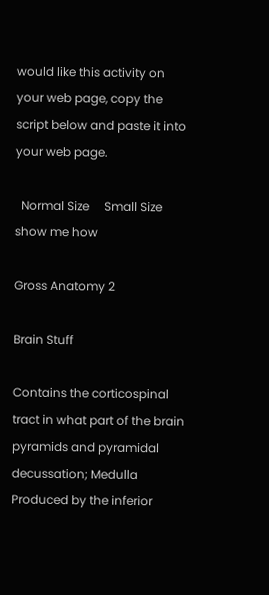would like this activity on your web page, copy the script below and paste it into your web page.

  Normal Size     Small Size show me how

Gross Anatomy 2

Brain Stuff

Contains the corticospinal tract in what part of the brain pyramids and pyramidal decussation; Medulla
Produced by the inferior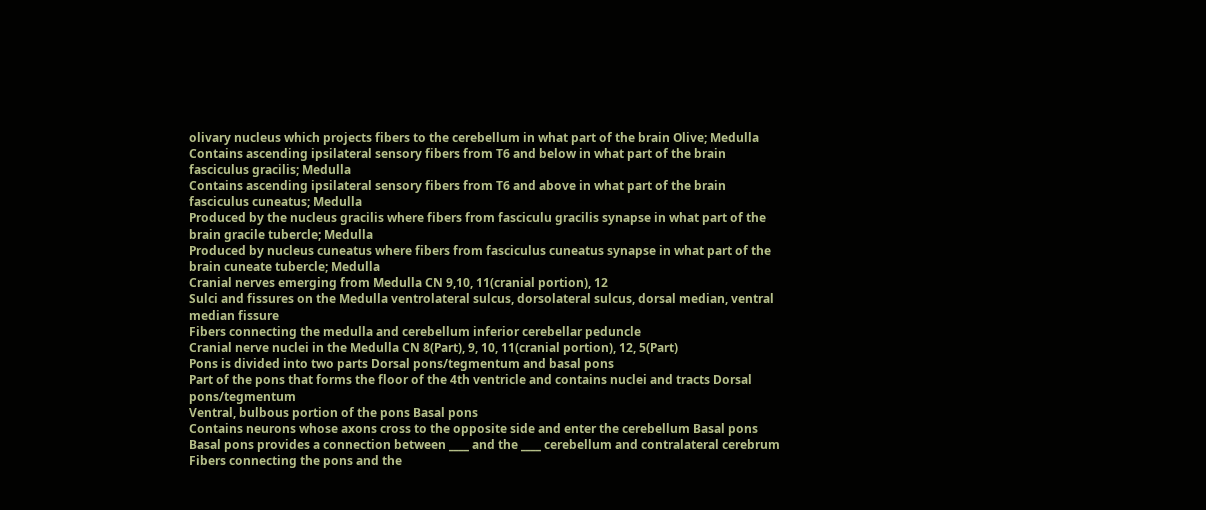olivary nucleus which projects fibers to the cerebellum in what part of the brain Olive; Medulla
Contains ascending ipsilateral sensory fibers from T6 and below in what part of the brain fasciculus gracilis; Medulla
Contains ascending ipsilateral sensory fibers from T6 and above in what part of the brain fasciculus cuneatus; Medulla
Produced by the nucleus gracilis where fibers from fasciculu gracilis synapse in what part of the brain gracile tubercle; Medulla
Produced by nucleus cuneatus where fibers from fasciculus cuneatus synapse in what part of the brain cuneate tubercle; Medulla
Cranial nerves emerging from Medulla CN 9,10, 11(cranial portion), 12
Sulci and fissures on the Medulla ventrolateral sulcus, dorsolateral sulcus, dorsal median, ventral median fissure
Fibers connecting the medulla and cerebellum inferior cerebellar peduncle
Cranial nerve nuclei in the Medulla CN 8(Part), 9, 10, 11(cranial portion), 12, 5(Part)
Pons is divided into two parts Dorsal pons/tegmentum and basal pons
Part of the pons that forms the floor of the 4th ventricle and contains nuclei and tracts Dorsal pons/tegmentum
Ventral, bulbous portion of the pons Basal pons
Contains neurons whose axons cross to the opposite side and enter the cerebellum Basal pons
Basal pons provides a connection between ____ and the ____ cerebellum and contralateral cerebrum
Fibers connecting the pons and the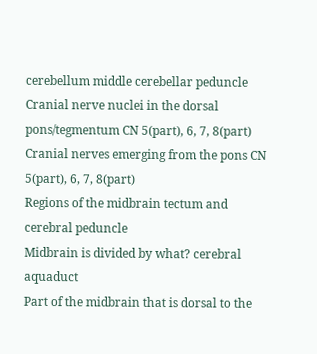cerebellum middle cerebellar peduncle
Cranial nerve nuclei in the dorsal pons/tegmentum CN 5(part), 6, 7, 8(part)
Cranial nerves emerging from the pons CN 5(part), 6, 7, 8(part)
Regions of the midbrain tectum and cerebral peduncle
Midbrain is divided by what? cerebral aquaduct
Part of the midbrain that is dorsal to the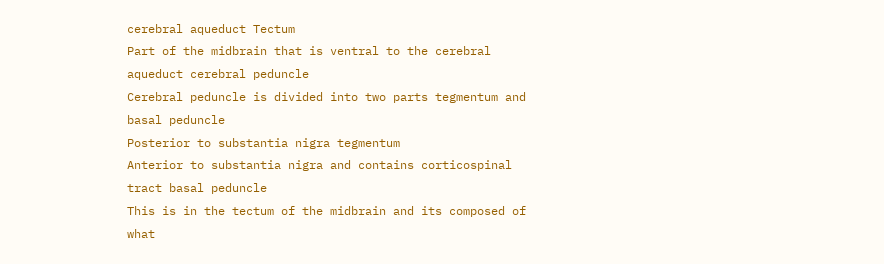cerebral aqueduct Tectum
Part of the midbrain that is ventral to the cerebral aqueduct cerebral peduncle
Cerebral peduncle is divided into two parts tegmentum and basal peduncle
Posterior to substantia nigra tegmentum
Anterior to substantia nigra and contains corticospinal tract basal peduncle
This is in the tectum of the midbrain and its composed of what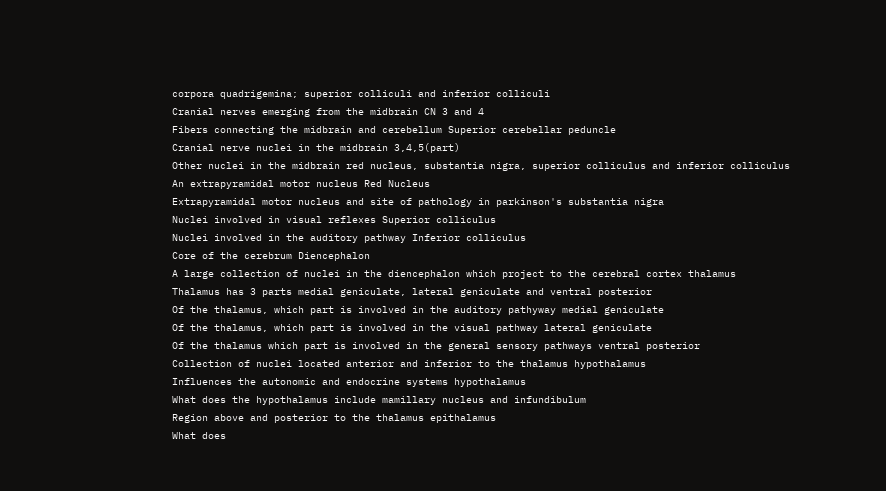corpora quadrigemina; superior colliculi and inferior colliculi
Cranial nerves emerging from the midbrain CN 3 and 4
Fibers connecting the midbrain and cerebellum Superior cerebellar peduncle
Cranial nerve nuclei in the midbrain 3,4,5(part)
Other nuclei in the midbrain red nucleus, substantia nigra, superior colliculus and inferior colliculus
An extrapyramidal motor nucleus Red Nucleus
Extrapyramidal motor nucleus and site of pathology in parkinson's substantia nigra
Nuclei involved in visual reflexes Superior colliculus
Nuclei involved in the auditory pathway Inferior colliculus
Core of the cerebrum Diencephalon
A large collection of nuclei in the diencephalon which project to the cerebral cortex thalamus
Thalamus has 3 parts medial geniculate, lateral geniculate and ventral posterior
Of the thalamus, which part is involved in the auditory pathyway medial geniculate
Of the thalamus, which part is involved in the visual pathway lateral geniculate
Of the thalamus which part is involved in the general sensory pathways ventral posterior
Collection of nuclei located anterior and inferior to the thalamus hypothalamus
Influences the autonomic and endocrine systems hypothalamus
What does the hypothalamus include mamillary nucleus and infundibulum
Region above and posterior to the thalamus epithalamus
What does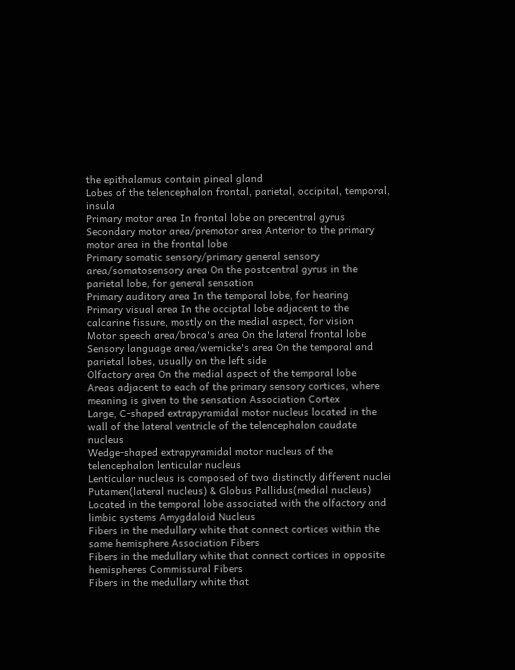the epithalamus contain pineal gland
Lobes of the telencephalon frontal, parietal, occipital, temporal, insula
Primary motor area In frontal lobe on precentral gyrus
Secondary motor area/premotor area Anterior to the primary motor area in the frontal lobe
Primary somatic sensory/primary general sensory area/somatosensory area On the postcentral gyrus in the parietal lobe, for general sensation
Primary auditory area In the temporal lobe, for hearing
Primary visual area In the occiptal lobe adjacent to the calcarine fissure, mostly on the medial aspect, for vision
Motor speech area/broca's area On the lateral frontal lobe
Sensory language area/wernicke's area On the temporal and parietal lobes, usually on the left side
Olfactory area On the medial aspect of the temporal lobe
Areas adjacent to each of the primary sensory cortices, where meaning is given to the sensation Association Cortex
Large, C-shaped extrapyramidal motor nucleus located in the wall of the lateral ventricle of the telencephalon caudate nucleus
Wedge-shaped extrapyramidal motor nucleus of the telencephalon lenticular nucleus
Lenticular nucleus is composed of two distinctly different nuclei Putamen(lateral nucleus) & Globus Pallidus(medial nucleus)
Located in the temporal lobe associated with the olfactory and limbic systems Amygdaloid Nucleus
Fibers in the medullary white that connect cortices within the same hemisphere Association Fibers
Fibers in the medullary white that connect cortices in opposite hemispheres Commissural Fibers
Fibers in the medullary white that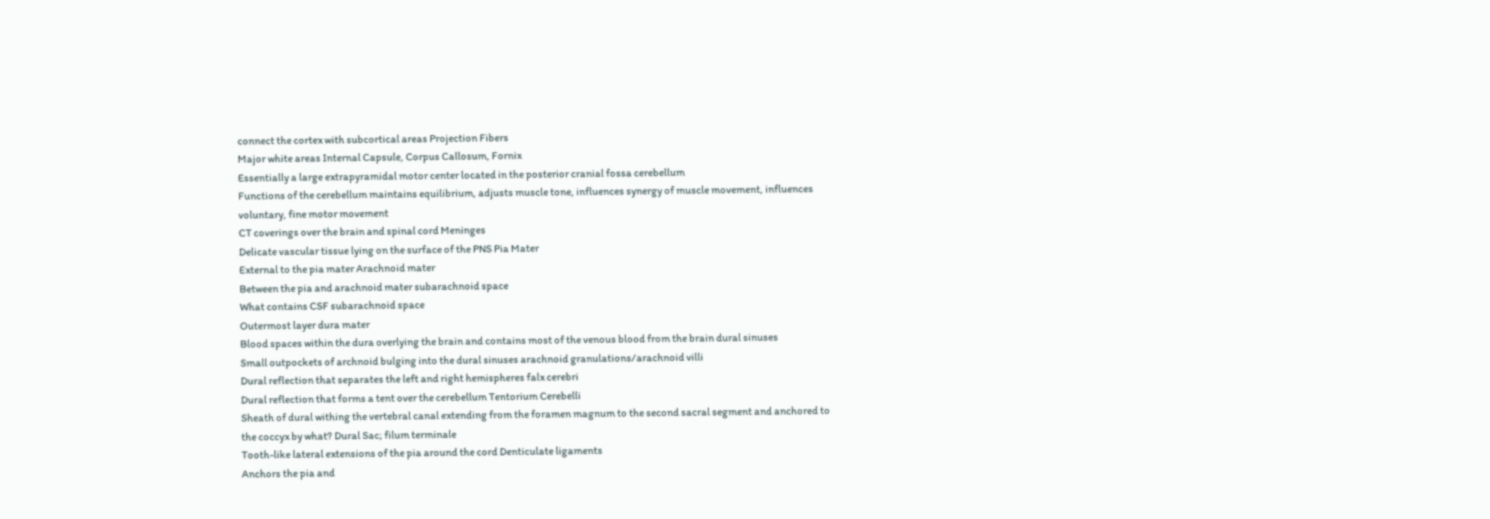connect the cortex with subcortical areas Projection Fibers
Major white areas Internal Capsule, Corpus Callosum, Fornix
Essentially a large extrapyramidal motor center located in the posterior cranial fossa cerebellum
Functions of the cerebellum maintains equilibrium, adjusts muscle tone, influences synergy of muscle movement, influences voluntary, fine motor movement
CT coverings over the brain and spinal cord Meninges
Delicate vascular tissue lying on the surface of the PNS Pia Mater
External to the pia mater Arachnoid mater
Between the pia and arachnoid mater subarachnoid space
What contains CSF subarachnoid space
Outermost layer dura mater
Blood spaces within the dura overlying the brain and contains most of the venous blood from the brain dural sinuses
Small outpockets of archnoid bulging into the dural sinuses arachnoid granulations/arachnoid villi
Dural reflection that separates the left and right hemispheres falx cerebri
Dural reflection that forms a tent over the cerebellum Tentorium Cerebelli
Sheath of dural withing the vertebral canal extending from the foramen magnum to the second sacral segment and anchored to the coccyx by what? Dural Sac; filum terminale
Tooth-like lateral extensions of the pia around the cord Denticulate ligaments
Anchors the pia and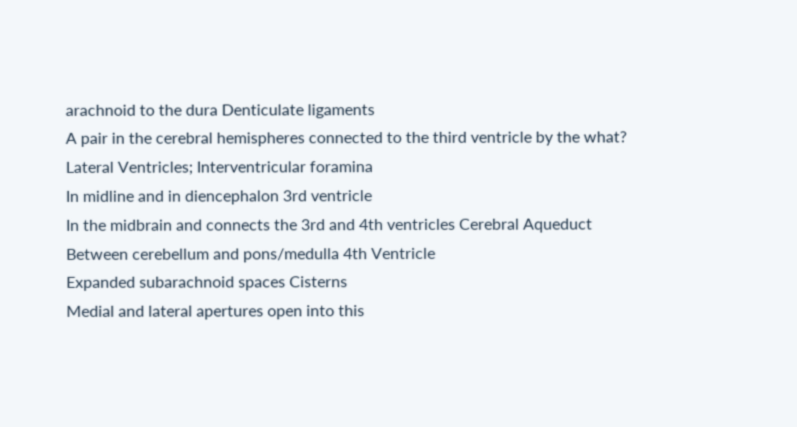arachnoid to the dura Denticulate ligaments
A pair in the cerebral hemispheres connected to the third ventricle by the what? Lateral Ventricles; Interventricular foramina
In midline and in diencephalon 3rd ventricle
In the midbrain and connects the 3rd and 4th ventricles Cerebral Aqueduct
Between cerebellum and pons/medulla 4th Ventricle
Expanded subarachnoid spaces Cisterns
Medial and lateral apertures open into this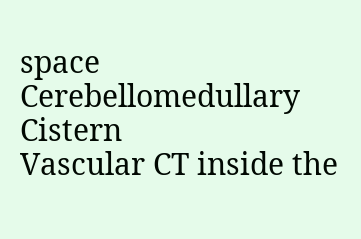space Cerebellomedullary Cistern
Vascular CT inside the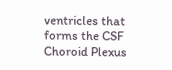ventricles that forms the CSF Choroid Plexus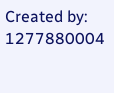Created by: 1277880004